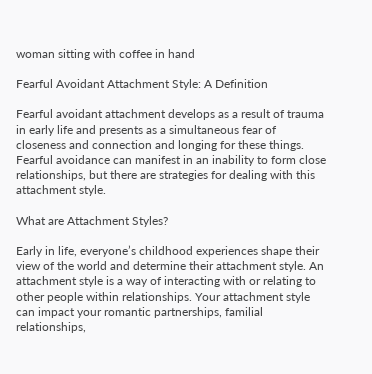woman sitting with coffee in hand

Fearful Avoidant Attachment Style: A Definition

Fearful avoidant attachment develops as a result of trauma in early life and presents as a simultaneous fear of closeness and connection and longing for these things. Fearful avoidance can manifest in an inability to form close relationships, but there are strategies for dealing with this attachment style.

What are Attachment Styles?

Early in life, everyone’s childhood experiences shape their view of the world and determine their attachment style. An attachment style is a way of interacting with or relating to other people within relationships. Your attachment style can impact your romantic partnerships, familial relationships,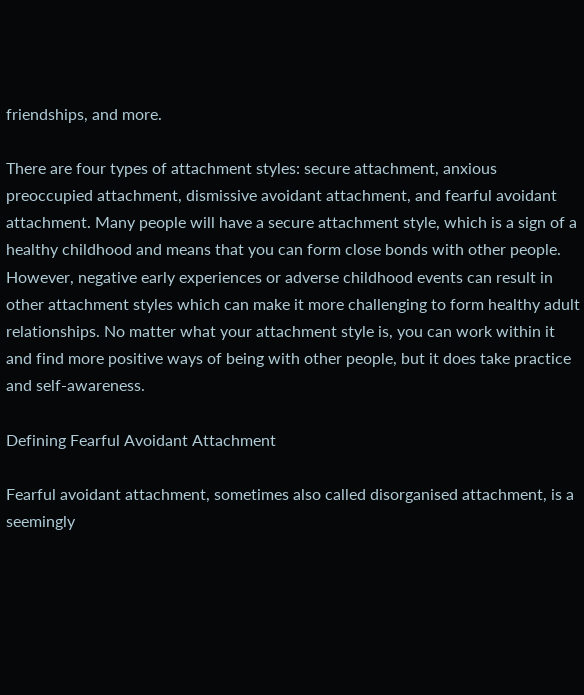friendships, and more.

There are four types of attachment styles: secure attachment, anxious preoccupied attachment, dismissive avoidant attachment, and fearful avoidant attachment. Many people will have a secure attachment style, which is a sign of a healthy childhood and means that you can form close bonds with other people. However, negative early experiences or adverse childhood events can result in other attachment styles which can make it more challenging to form healthy adult relationships. No matter what your attachment style is, you can work within it and find more positive ways of being with other people, but it does take practice and self-awareness.

Defining Fearful Avoidant Attachment

Fearful avoidant attachment, sometimes also called disorganised attachment, is a seemingly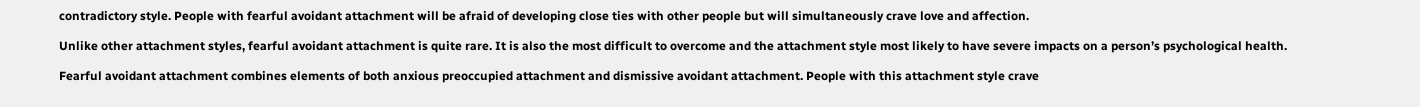contradictory style. People with fearful avoidant attachment will be afraid of developing close ties with other people but will simultaneously crave love and affection.

Unlike other attachment styles, fearful avoidant attachment is quite rare. It is also the most difficult to overcome and the attachment style most likely to have severe impacts on a person’s psychological health.

Fearful avoidant attachment combines elements of both anxious preoccupied attachment and dismissive avoidant attachment. People with this attachment style crave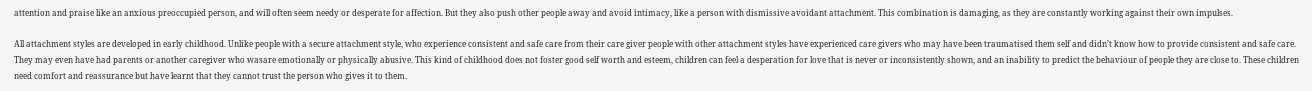attention and praise like an anxious preoccupied person, and will often seem needy or desperate for affection. But they also push other people away and avoid intimacy, like a person with dismissive avoidant attachment. This combination is damaging, as they are constantly working against their own impulses.

All attachment styles are developed in early childhood. Unlike people with a secure attachment style, who experience consistent and safe care from their care giver people with other attachment styles have experienced care givers who may have been traumatised them self and didn’t know how to provide consistent and safe care. They may even have had parents or another caregiver who wasare emotionally or physically abusive. This kind of childhood does not foster good self worth and esteem, children can feel a desperation for love that is never or inconsistently shown, and an inability to predict the behaviour of people they are close to. These children need comfort and reassurance but have learnt that they cannot trust the person who gives it to them.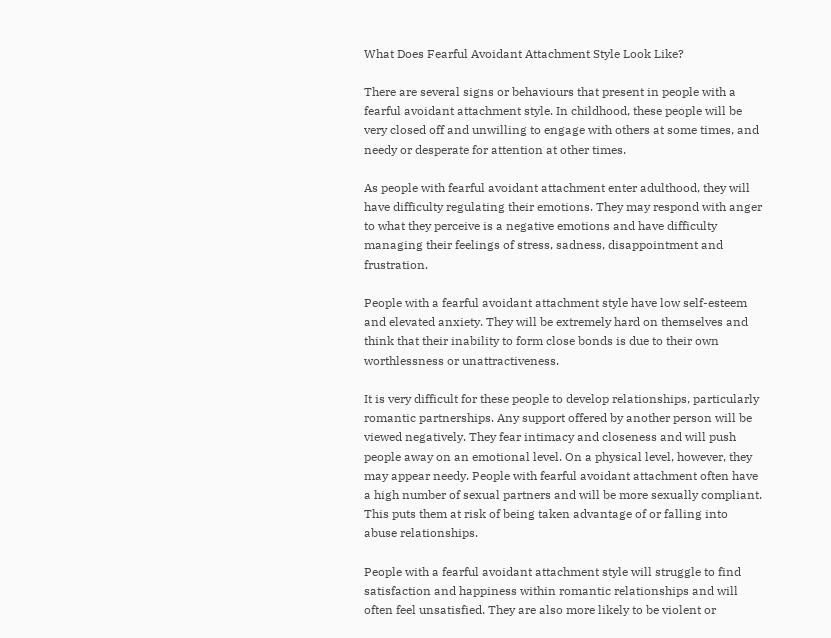What Does Fearful Avoidant Attachment Style Look Like?

There are several signs or behaviours that present in people with a fearful avoidant attachment style. In childhood, these people will be very closed off and unwilling to engage with others at some times, and needy or desperate for attention at other times.

As people with fearful avoidant attachment enter adulthood, they will have difficulty regulating their emotions. They may respond with anger to what they perceive is a negative emotions and have difficulty managing their feelings of stress, sadness, disappointment and frustration.

People with a fearful avoidant attachment style have low self-esteem and elevated anxiety. They will be extremely hard on themselves and think that their inability to form close bonds is due to their own worthlessness or unattractiveness.

It is very difficult for these people to develop relationships, particularly romantic partnerships. Any support offered by another person will be viewed negatively. They fear intimacy and closeness and will push people away on an emotional level. On a physical level, however, they may appear needy. People with fearful avoidant attachment often have a high number of sexual partners and will be more sexually compliant. This puts them at risk of being taken advantage of or falling into abuse relationships.

People with a fearful avoidant attachment style will struggle to find satisfaction and happiness within romantic relationships and will often feel unsatisfied. They are also more likely to be violent or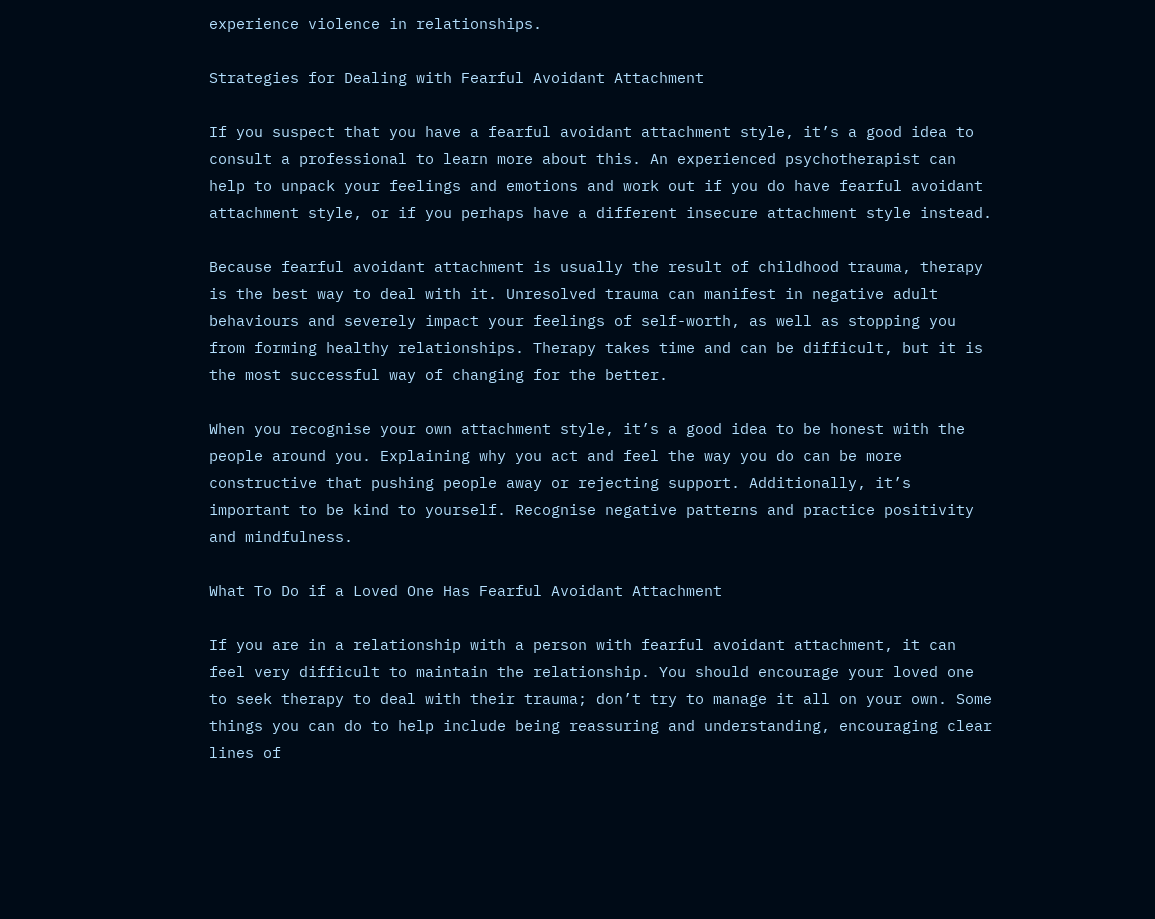experience violence in relationships.

Strategies for Dealing with Fearful Avoidant Attachment

If you suspect that you have a fearful avoidant attachment style, it’s a good idea to consult a professional to learn more about this. An experienced psychotherapist can help to unpack your feelings and emotions and work out if you do have fearful avoidant attachment style, or if you perhaps have a different insecure attachment style instead.

Because fearful avoidant attachment is usually the result of childhood trauma, therapy is the best way to deal with it. Unresolved trauma can manifest in negative adult behaviours and severely impact your feelings of self-worth, as well as stopping you from forming healthy relationships. Therapy takes time and can be difficult, but it is the most successful way of changing for the better.

When you recognise your own attachment style, it’s a good idea to be honest with the people around you. Explaining why you act and feel the way you do can be more constructive that pushing people away or rejecting support. Additionally, it’s important to be kind to yourself. Recognise negative patterns and practice positivity and mindfulness.

What To Do if a Loved One Has Fearful Avoidant Attachment

If you are in a relationship with a person with fearful avoidant attachment, it can feel very difficult to maintain the relationship. You should encourage your loved one to seek therapy to deal with their trauma; don’t try to manage it all on your own. Some things you can do to help include being reassuring and understanding, encouraging clear lines of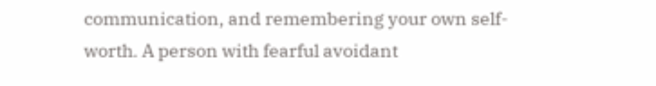communication, and remembering your own self-worth. A person with fearful avoidant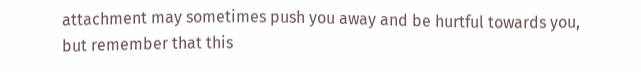attachment may sometimes push you away and be hurtful towards you, but remember that this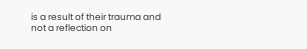is a result of their trauma and not a reflection on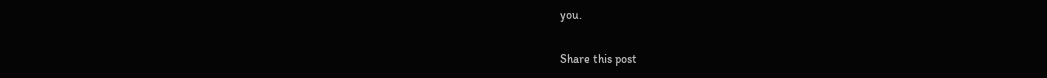you.

Share this post